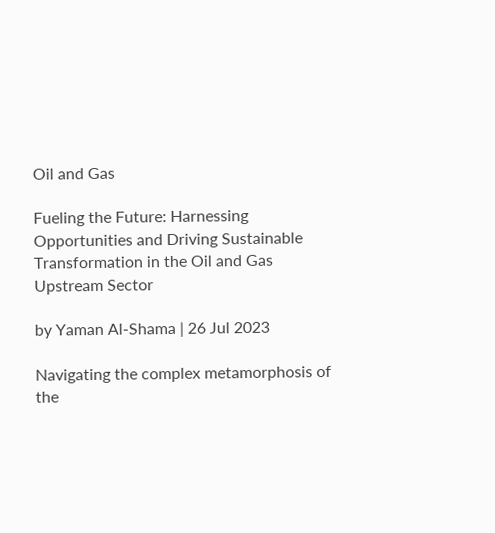Oil and Gas

Fueling the Future: Harnessing Opportunities and Driving Sustainable Transformation in the Oil and Gas Upstream Sector

by Yaman Al-Shama | 26 Jul 2023

Navigating the complex metamorphosis of the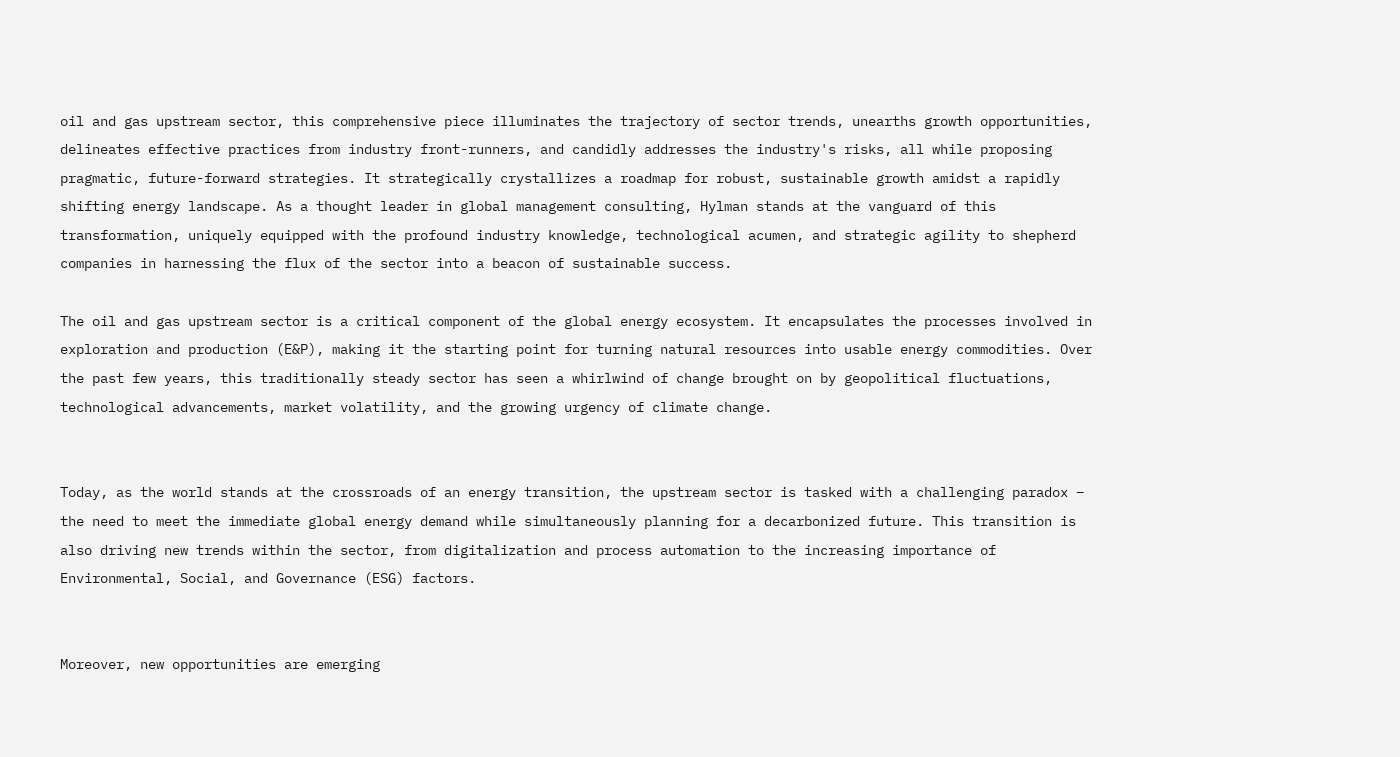oil and gas upstream sector, this comprehensive piece illuminates the trajectory of sector trends, unearths growth opportunities, delineates effective practices from industry front-runners, and candidly addresses the industry's risks, all while proposing pragmatic, future-forward strategies. It strategically crystallizes a roadmap for robust, sustainable growth amidst a rapidly shifting energy landscape. As a thought leader in global management consulting, Hylman stands at the vanguard of this transformation, uniquely equipped with the profound industry knowledge, technological acumen, and strategic agility to shepherd companies in harnessing the flux of the sector into a beacon of sustainable success.

The oil and gas upstream sector is a critical component of the global energy ecosystem. It encapsulates the processes involved in exploration and production (E&P), making it the starting point for turning natural resources into usable energy commodities. Over the past few years, this traditionally steady sector has seen a whirlwind of change brought on by geopolitical fluctuations, technological advancements, market volatility, and the growing urgency of climate change.


Today, as the world stands at the crossroads of an energy transition, the upstream sector is tasked with a challenging paradox – the need to meet the immediate global energy demand while simultaneously planning for a decarbonized future. This transition is also driving new trends within the sector, from digitalization and process automation to the increasing importance of Environmental, Social, and Governance (ESG) factors.


Moreover, new opportunities are emerging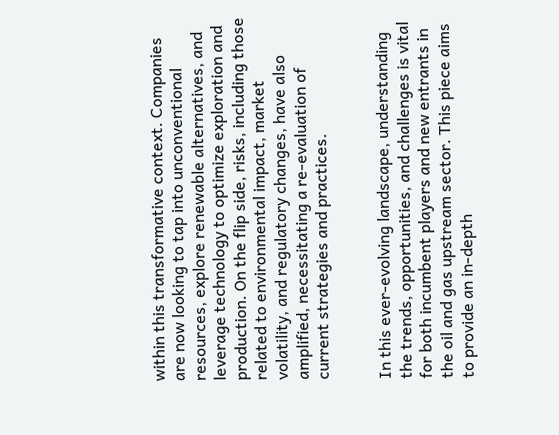within this transformative context. Companies are now looking to tap into unconventional resources, explore renewable alternatives, and leverage technology to optimize exploration and production. On the flip side, risks, including those related to environmental impact, market volatility, and regulatory changes, have also amplified, necessitating a re-evaluation of current strategies and practices.


In this ever-evolving landscape, understanding the trends, opportunities, and challenges is vital for both incumbent players and new entrants in the oil and gas upstream sector. This piece aims to provide an in-depth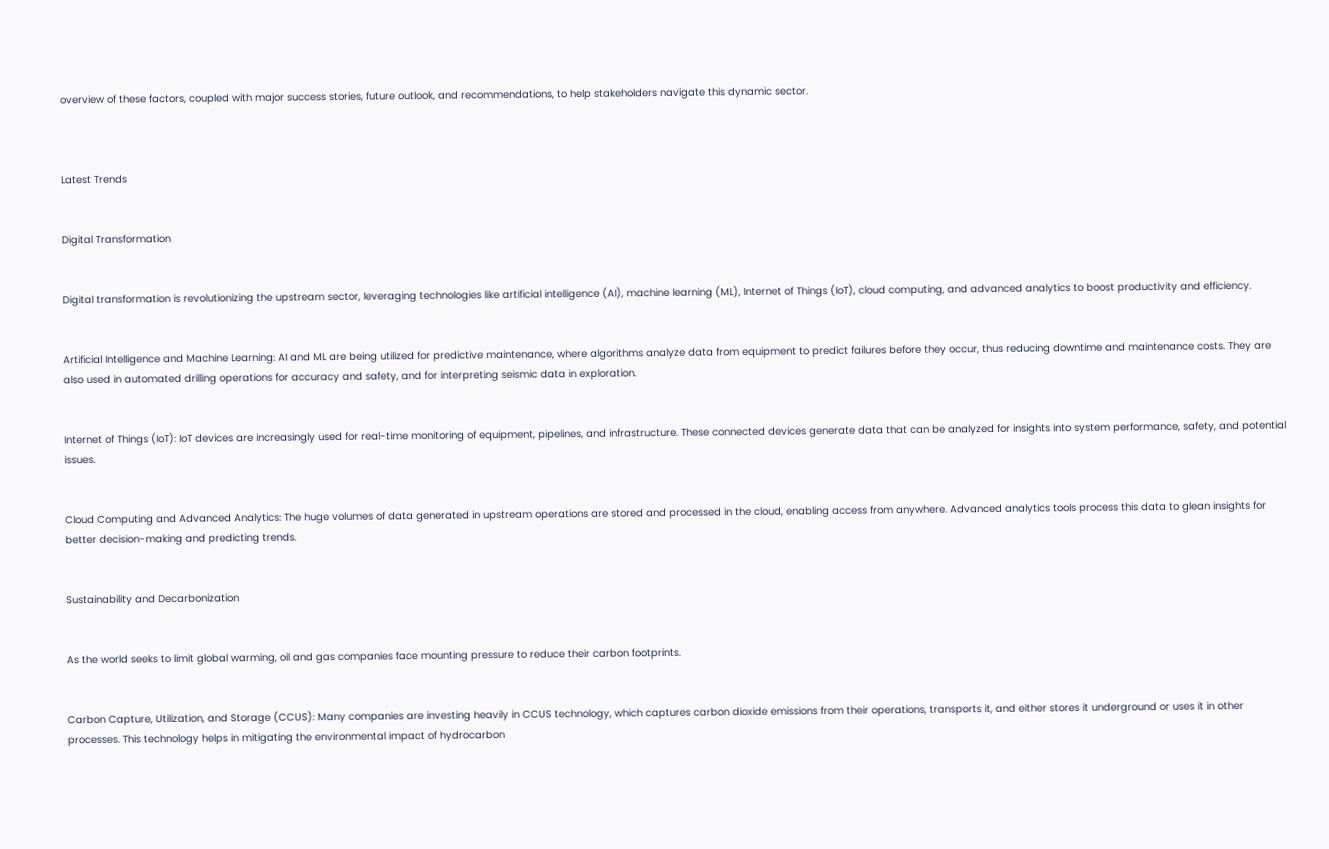overview of these factors, coupled with major success stories, future outlook, and recommendations, to help stakeholders navigate this dynamic sector.



Latest Trends


Digital Transformation


Digital transformation is revolutionizing the upstream sector, leveraging technologies like artificial intelligence (AI), machine learning (ML), Internet of Things (IoT), cloud computing, and advanced analytics to boost productivity and efficiency.


Artificial Intelligence and Machine Learning: AI and ML are being utilized for predictive maintenance, where algorithms analyze data from equipment to predict failures before they occur, thus reducing downtime and maintenance costs. They are also used in automated drilling operations for accuracy and safety, and for interpreting seismic data in exploration.


Internet of Things (IoT): IoT devices are increasingly used for real-time monitoring of equipment, pipelines, and infrastructure. These connected devices generate data that can be analyzed for insights into system performance, safety, and potential issues.


Cloud Computing and Advanced Analytics: The huge volumes of data generated in upstream operations are stored and processed in the cloud, enabling access from anywhere. Advanced analytics tools process this data to glean insights for better decision-making and predicting trends.


Sustainability and Decarbonization


As the world seeks to limit global warming, oil and gas companies face mounting pressure to reduce their carbon footprints.


Carbon Capture, Utilization, and Storage (CCUS): Many companies are investing heavily in CCUS technology, which captures carbon dioxide emissions from their operations, transports it, and either stores it underground or uses it in other processes. This technology helps in mitigating the environmental impact of hydrocarbon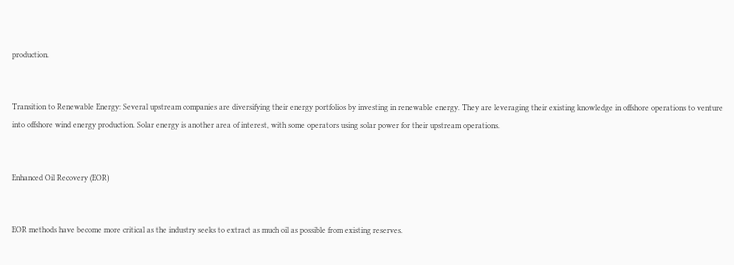production.


Transition to Renewable Energy: Several upstream companies are diversifying their energy portfolios by investing in renewable energy. They are leveraging their existing knowledge in offshore operations to venture into offshore wind energy production. Solar energy is another area of interest, with some operators using solar power for their upstream operations.


Enhanced Oil Recovery (EOR)


EOR methods have become more critical as the industry seeks to extract as much oil as possible from existing reserves.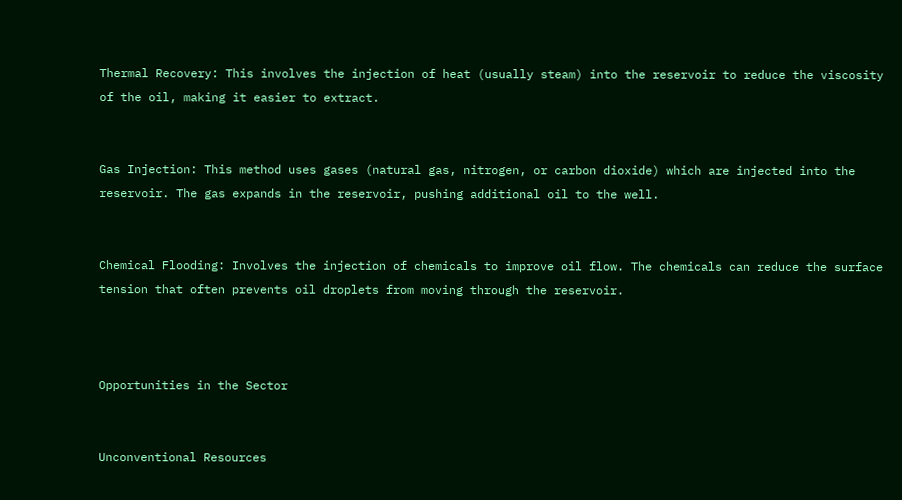Thermal Recovery: This involves the injection of heat (usually steam) into the reservoir to reduce the viscosity of the oil, making it easier to extract.


Gas Injection: This method uses gases (natural gas, nitrogen, or carbon dioxide) which are injected into the reservoir. The gas expands in the reservoir, pushing additional oil to the well.


Chemical Flooding: Involves the injection of chemicals to improve oil flow. The chemicals can reduce the surface tension that often prevents oil droplets from moving through the reservoir.



Opportunities in the Sector


Unconventional Resources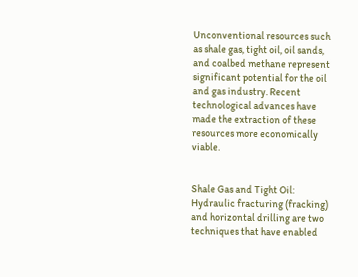Unconventional resources such as shale gas, tight oil, oil sands, and coalbed methane represent significant potential for the oil and gas industry. Recent technological advances have made the extraction of these resources more economically viable.


Shale Gas and Tight Oil: Hydraulic fracturing (fracking) and horizontal drilling are two techniques that have enabled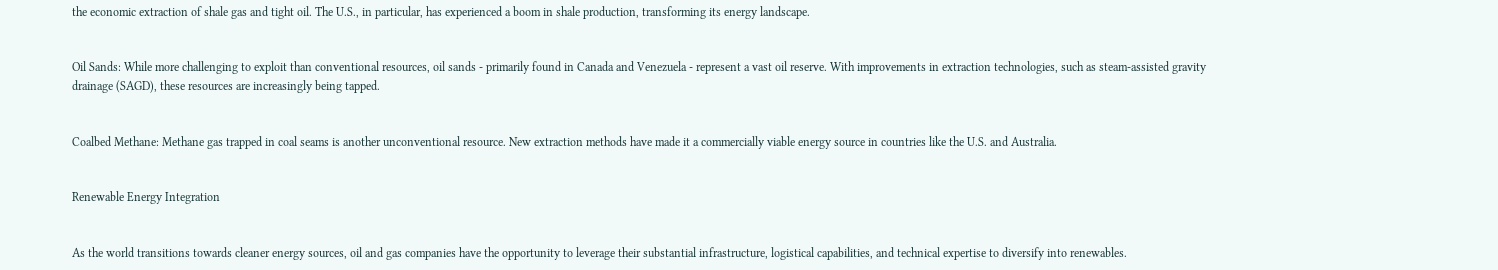the economic extraction of shale gas and tight oil. The U.S., in particular, has experienced a boom in shale production, transforming its energy landscape.


Oil Sands: While more challenging to exploit than conventional resources, oil sands - primarily found in Canada and Venezuela - represent a vast oil reserve. With improvements in extraction technologies, such as steam-assisted gravity drainage (SAGD), these resources are increasingly being tapped.


Coalbed Methane: Methane gas trapped in coal seams is another unconventional resource. New extraction methods have made it a commercially viable energy source in countries like the U.S. and Australia.


Renewable Energy Integration


As the world transitions towards cleaner energy sources, oil and gas companies have the opportunity to leverage their substantial infrastructure, logistical capabilities, and technical expertise to diversify into renewables.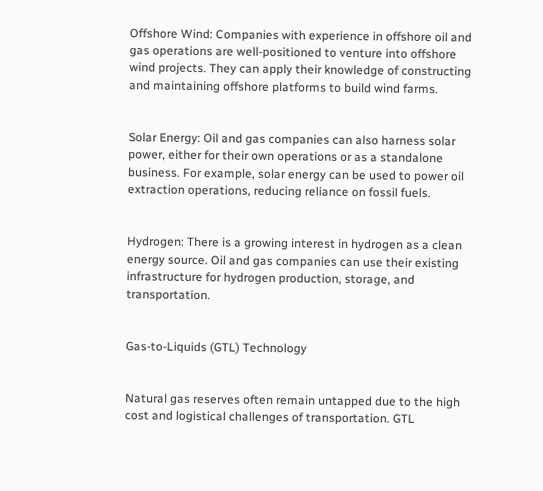Offshore Wind: Companies with experience in offshore oil and gas operations are well-positioned to venture into offshore wind projects. They can apply their knowledge of constructing and maintaining offshore platforms to build wind farms.


Solar Energy: Oil and gas companies can also harness solar power, either for their own operations or as a standalone business. For example, solar energy can be used to power oil extraction operations, reducing reliance on fossil fuels.


Hydrogen: There is a growing interest in hydrogen as a clean energy source. Oil and gas companies can use their existing infrastructure for hydrogen production, storage, and transportation.


Gas-to-Liquids (GTL) Technology


Natural gas reserves often remain untapped due to the high cost and logistical challenges of transportation. GTL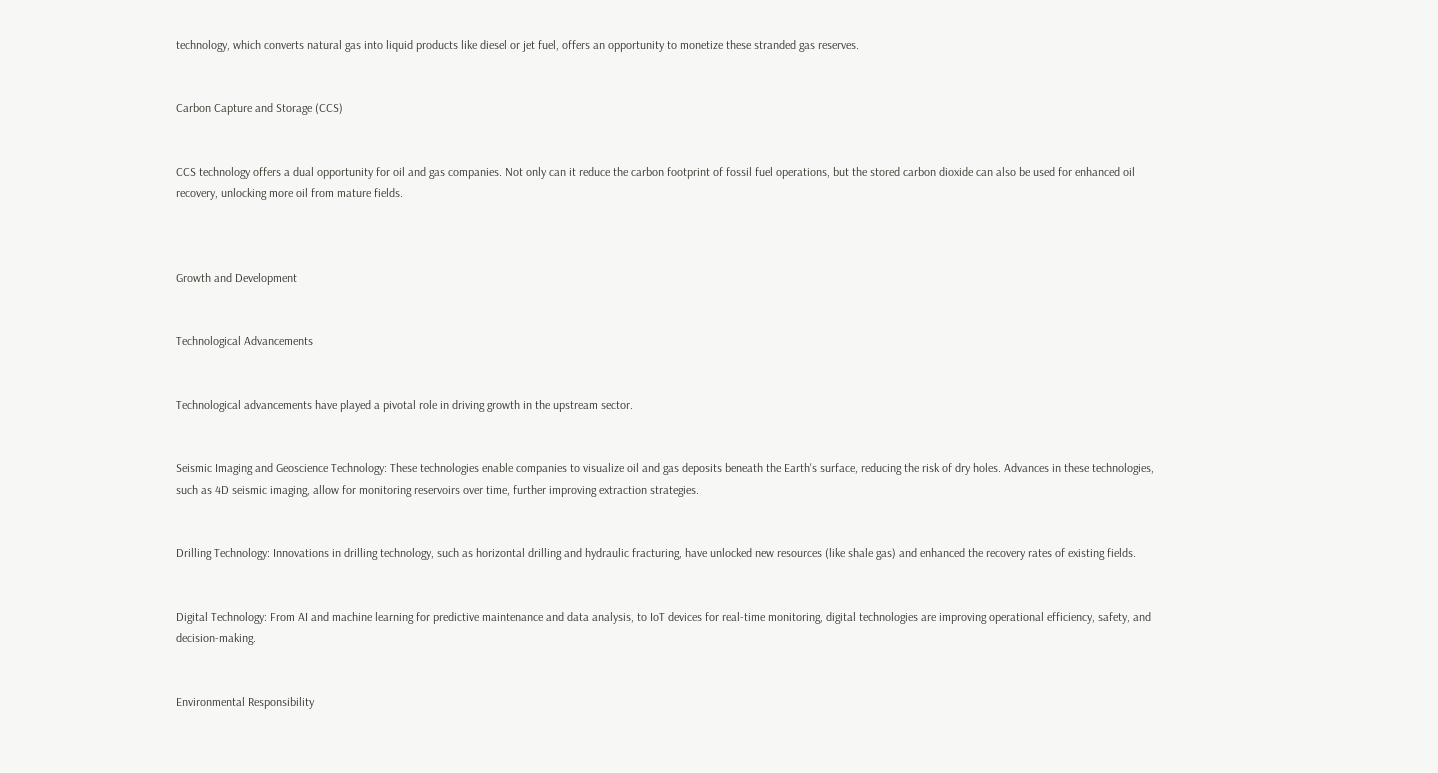technology, which converts natural gas into liquid products like diesel or jet fuel, offers an opportunity to monetize these stranded gas reserves.


Carbon Capture and Storage (CCS)


CCS technology offers a dual opportunity for oil and gas companies. Not only can it reduce the carbon footprint of fossil fuel operations, but the stored carbon dioxide can also be used for enhanced oil recovery, unlocking more oil from mature fields.



Growth and Development


Technological Advancements


Technological advancements have played a pivotal role in driving growth in the upstream sector.


Seismic Imaging and Geoscience Technology: These technologies enable companies to visualize oil and gas deposits beneath the Earth's surface, reducing the risk of dry holes. Advances in these technologies, such as 4D seismic imaging, allow for monitoring reservoirs over time, further improving extraction strategies.


Drilling Technology: Innovations in drilling technology, such as horizontal drilling and hydraulic fracturing, have unlocked new resources (like shale gas) and enhanced the recovery rates of existing fields.


Digital Technology: From AI and machine learning for predictive maintenance and data analysis, to IoT devices for real-time monitoring, digital technologies are improving operational efficiency, safety, and decision-making.


Environmental Responsibility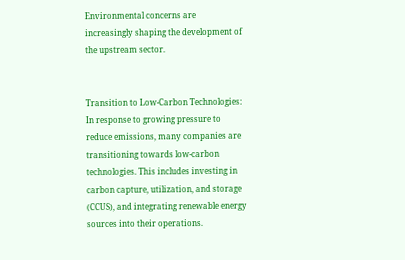Environmental concerns are increasingly shaping the development of the upstream sector.


Transition to Low-Carbon Technologies: In response to growing pressure to reduce emissions, many companies are transitioning towards low-carbon technologies. This includes investing in carbon capture, utilization, and storage (CCUS), and integrating renewable energy sources into their operations.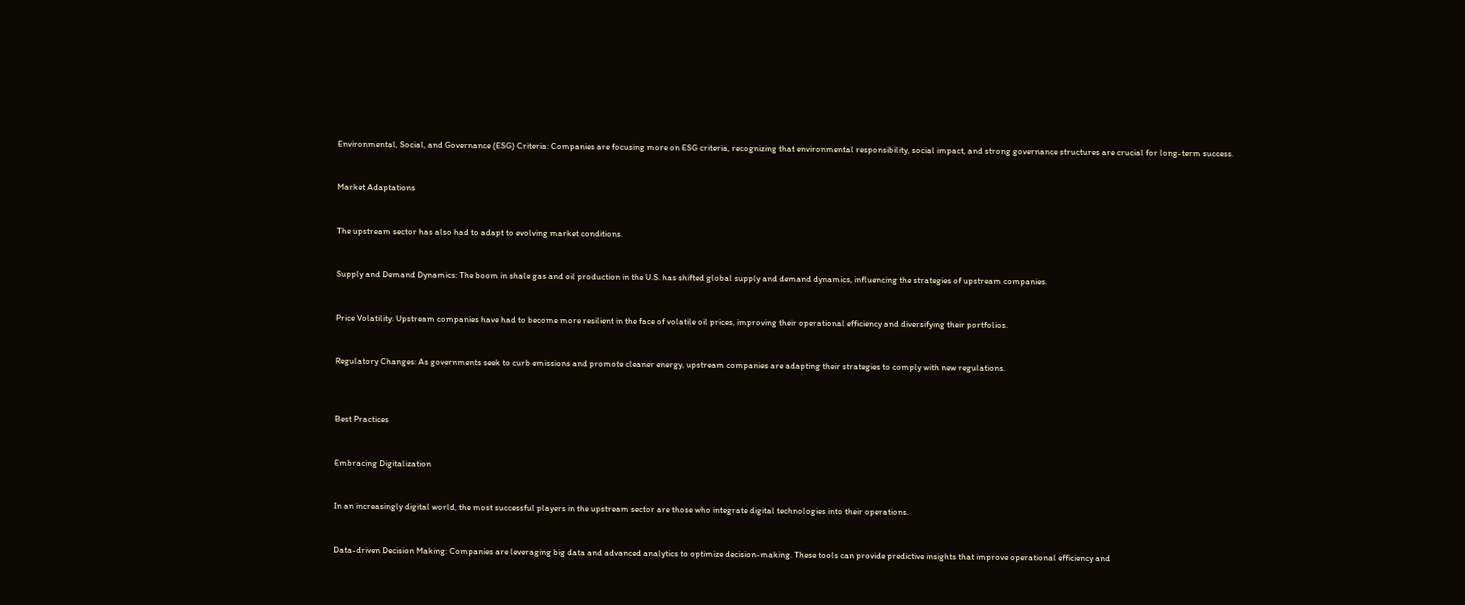Environmental, Social, and Governance (ESG) Criteria: Companies are focusing more on ESG criteria, recognizing that environmental responsibility, social impact, and strong governance structures are crucial for long-term success.


Market Adaptations


The upstream sector has also had to adapt to evolving market conditions.


Supply and Demand Dynamics: The boom in shale gas and oil production in the U.S. has shifted global supply and demand dynamics, influencing the strategies of upstream companies.


Price Volatility: Upstream companies have had to become more resilient in the face of volatile oil prices, improving their operational efficiency and diversifying their portfolios.


Regulatory Changes: As governments seek to curb emissions and promote cleaner energy, upstream companies are adapting their strategies to comply with new regulations.



Best Practices


Embracing Digitalization


In an increasingly digital world, the most successful players in the upstream sector are those who integrate digital technologies into their operations.


Data-driven Decision Making: Companies are leveraging big data and advanced analytics to optimize decision-making. These tools can provide predictive insights that improve operational efficiency and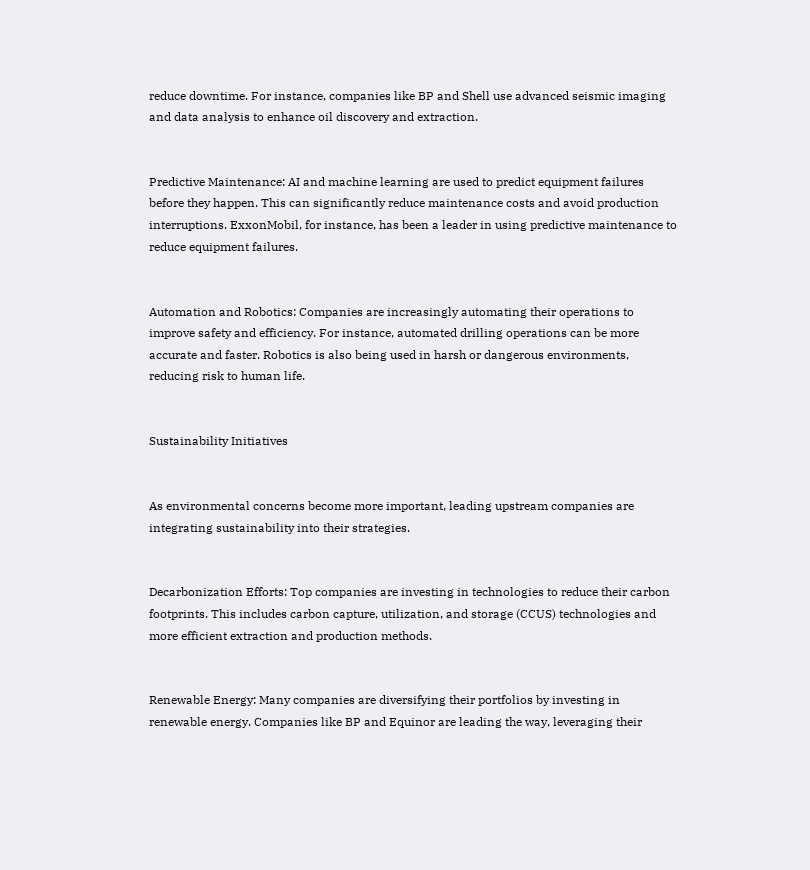reduce downtime. For instance, companies like BP and Shell use advanced seismic imaging and data analysis to enhance oil discovery and extraction.


Predictive Maintenance: AI and machine learning are used to predict equipment failures before they happen. This can significantly reduce maintenance costs and avoid production interruptions. ExxonMobil, for instance, has been a leader in using predictive maintenance to reduce equipment failures.


Automation and Robotics: Companies are increasingly automating their operations to improve safety and efficiency. For instance, automated drilling operations can be more accurate and faster. Robotics is also being used in harsh or dangerous environments, reducing risk to human life.


Sustainability Initiatives


As environmental concerns become more important, leading upstream companies are integrating sustainability into their strategies.


Decarbonization Efforts: Top companies are investing in technologies to reduce their carbon footprints. This includes carbon capture, utilization, and storage (CCUS) technologies and more efficient extraction and production methods.


Renewable Energy: Many companies are diversifying their portfolios by investing in renewable energy. Companies like BP and Equinor are leading the way, leveraging their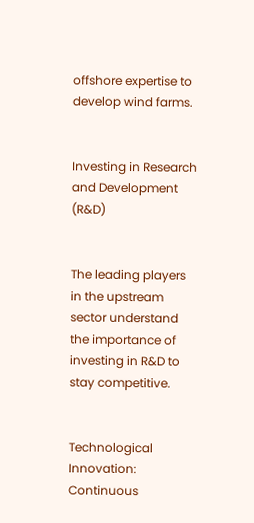offshore expertise to develop wind farms.


Investing in Research and Development (R&D)


The leading players in the upstream sector understand the importance of investing in R&D to stay competitive.


Technological Innovation: Continuous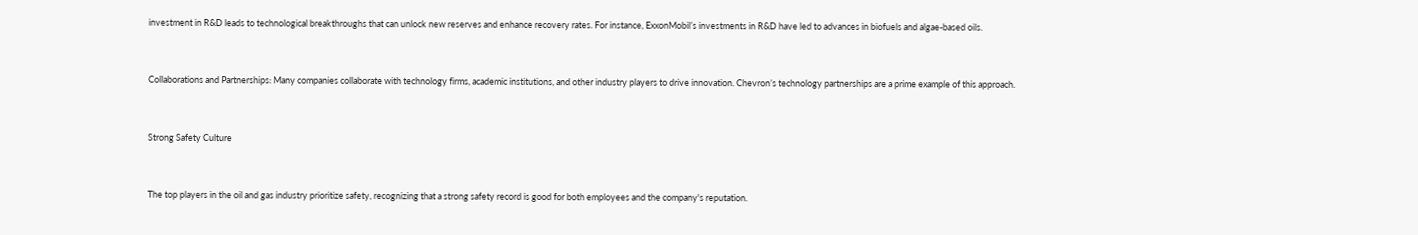investment in R&D leads to technological breakthroughs that can unlock new reserves and enhance recovery rates. For instance, ExxonMobil’s investments in R&D have led to advances in biofuels and algae-based oils.


Collaborations and Partnerships: Many companies collaborate with technology firms, academic institutions, and other industry players to drive innovation. Chevron’s technology partnerships are a prime example of this approach.


Strong Safety Culture


The top players in the oil and gas industry prioritize safety, recognizing that a strong safety record is good for both employees and the company's reputation.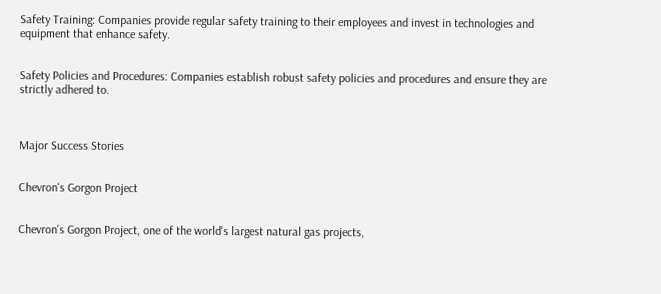Safety Training: Companies provide regular safety training to their employees and invest in technologies and equipment that enhance safety.


Safety Policies and Procedures: Companies establish robust safety policies and procedures and ensure they are strictly adhered to.



Major Success Stories


Chevron's Gorgon Project


Chevron's Gorgon Project, one of the world's largest natural gas projects,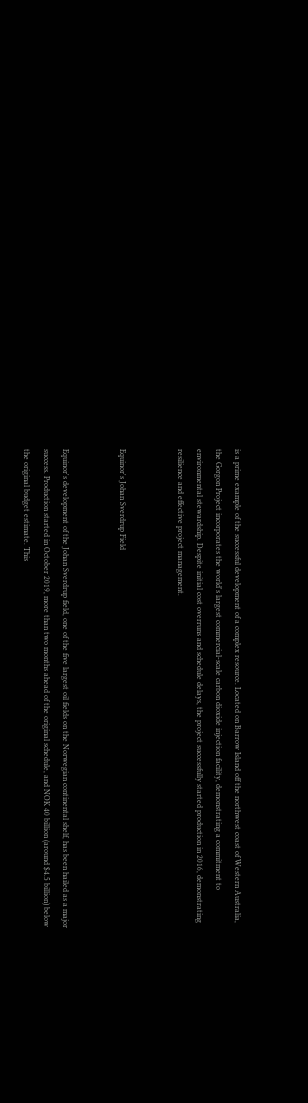is a prime example of the successful development of a complex resource. Located on Barrow Island off the northwest coast of Western Australia, the Gorgon Project incorporates the world's largest commercial-scale carbon dioxide injection facility, demonstrating a commitment to environmental stewardship. Despite initial cost overruns and schedule delays, the project successfully started production in 2016, demonstrating resilience and effective project management.


Equinor's Johan Sverdrup Field


Equinor's development of the Johan Sverdrup field, one of the five largest oil fields on the Norwegian continental shelf, has been hailed as a major success. Production started in October 2019, more than two months ahead of the original schedule, and NOK 40 billion (around $4.5 billion) below the original budget estimate. This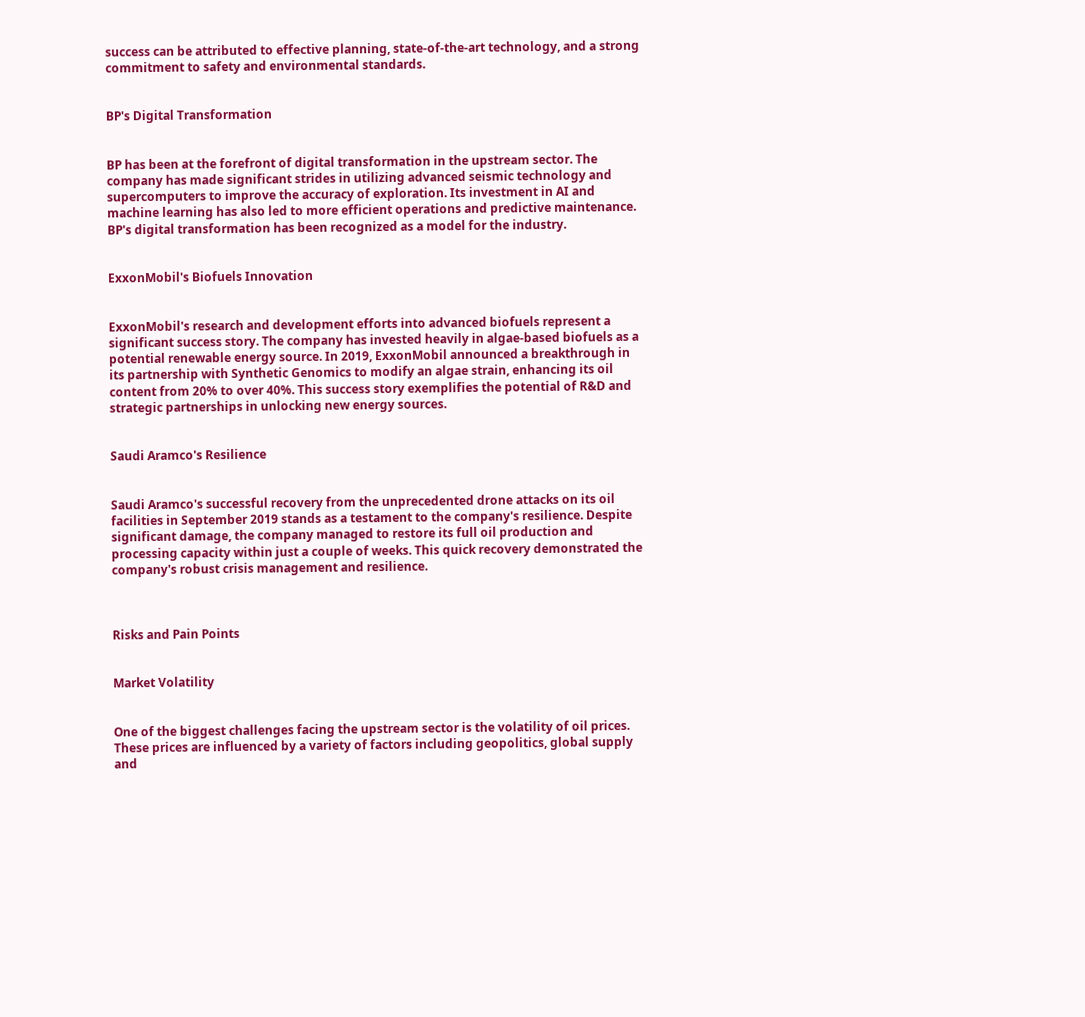success can be attributed to effective planning, state-of-the-art technology, and a strong commitment to safety and environmental standards.


BP's Digital Transformation


BP has been at the forefront of digital transformation in the upstream sector. The company has made significant strides in utilizing advanced seismic technology and supercomputers to improve the accuracy of exploration. Its investment in AI and machine learning has also led to more efficient operations and predictive maintenance. BP's digital transformation has been recognized as a model for the industry.


ExxonMobil's Biofuels Innovation


ExxonMobil's research and development efforts into advanced biofuels represent a significant success story. The company has invested heavily in algae-based biofuels as a potential renewable energy source. In 2019, ExxonMobil announced a breakthrough in its partnership with Synthetic Genomics to modify an algae strain, enhancing its oil content from 20% to over 40%. This success story exemplifies the potential of R&D and strategic partnerships in unlocking new energy sources.


Saudi Aramco's Resilience


Saudi Aramco's successful recovery from the unprecedented drone attacks on its oil facilities in September 2019 stands as a testament to the company's resilience. Despite significant damage, the company managed to restore its full oil production and processing capacity within just a couple of weeks. This quick recovery demonstrated the company's robust crisis management and resilience.



Risks and Pain Points


Market Volatility


One of the biggest challenges facing the upstream sector is the volatility of oil prices. These prices are influenced by a variety of factors including geopolitics, global supply and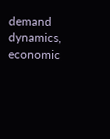demand dynamics, economic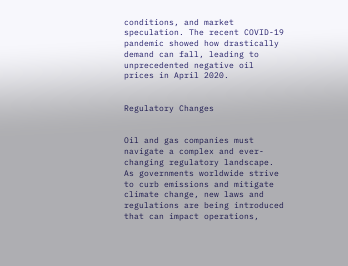conditions, and market speculation. The recent COVID-19 pandemic showed how drastically demand can fall, leading to unprecedented negative oil prices in April 2020.


Regulatory Changes


Oil and gas companies must navigate a complex and ever-changing regulatory landscape. As governments worldwide strive to curb emissions and mitigate climate change, new laws and regulations are being introduced that can impact operations,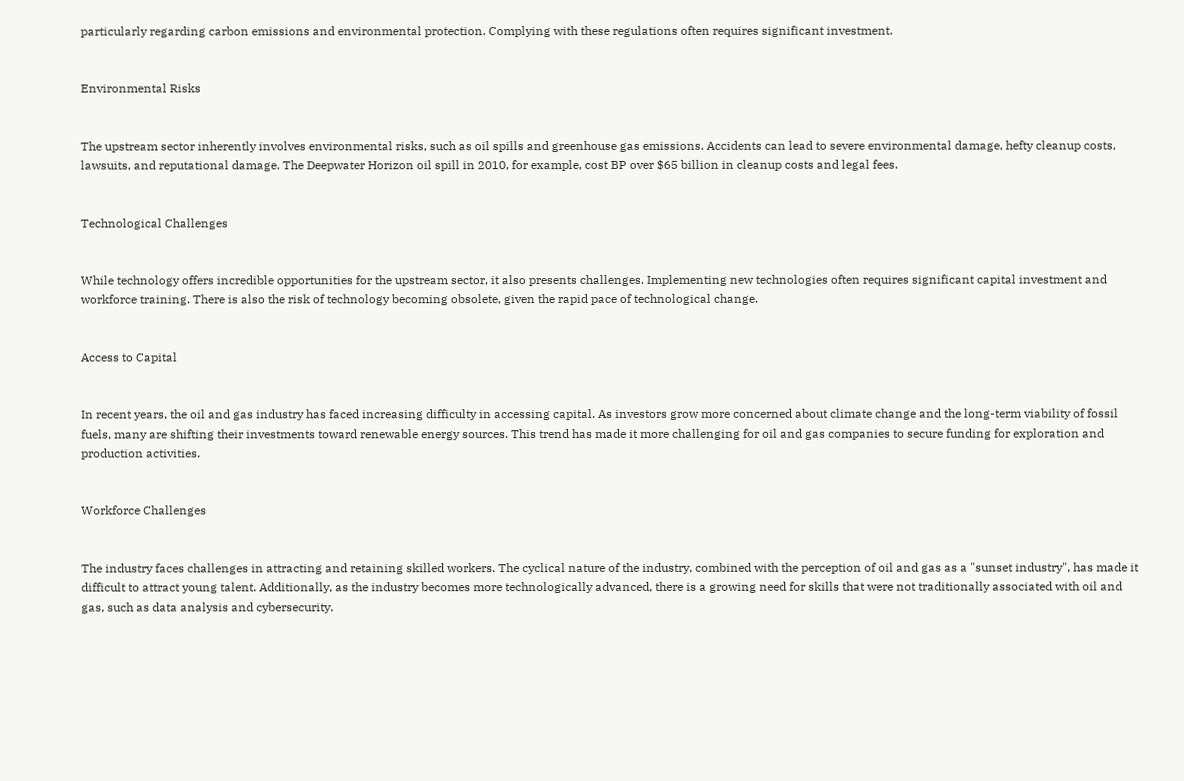particularly regarding carbon emissions and environmental protection. Complying with these regulations often requires significant investment.


Environmental Risks


The upstream sector inherently involves environmental risks, such as oil spills and greenhouse gas emissions. Accidents can lead to severe environmental damage, hefty cleanup costs, lawsuits, and reputational damage. The Deepwater Horizon oil spill in 2010, for example, cost BP over $65 billion in cleanup costs and legal fees.


Technological Challenges


While technology offers incredible opportunities for the upstream sector, it also presents challenges. Implementing new technologies often requires significant capital investment and workforce training. There is also the risk of technology becoming obsolete, given the rapid pace of technological change.


Access to Capital


In recent years, the oil and gas industry has faced increasing difficulty in accessing capital. As investors grow more concerned about climate change and the long-term viability of fossil fuels, many are shifting their investments toward renewable energy sources. This trend has made it more challenging for oil and gas companies to secure funding for exploration and production activities.


Workforce Challenges


The industry faces challenges in attracting and retaining skilled workers. The cyclical nature of the industry, combined with the perception of oil and gas as a "sunset industry", has made it difficult to attract young talent. Additionally, as the industry becomes more technologically advanced, there is a growing need for skills that were not traditionally associated with oil and gas, such as data analysis and cybersecurity.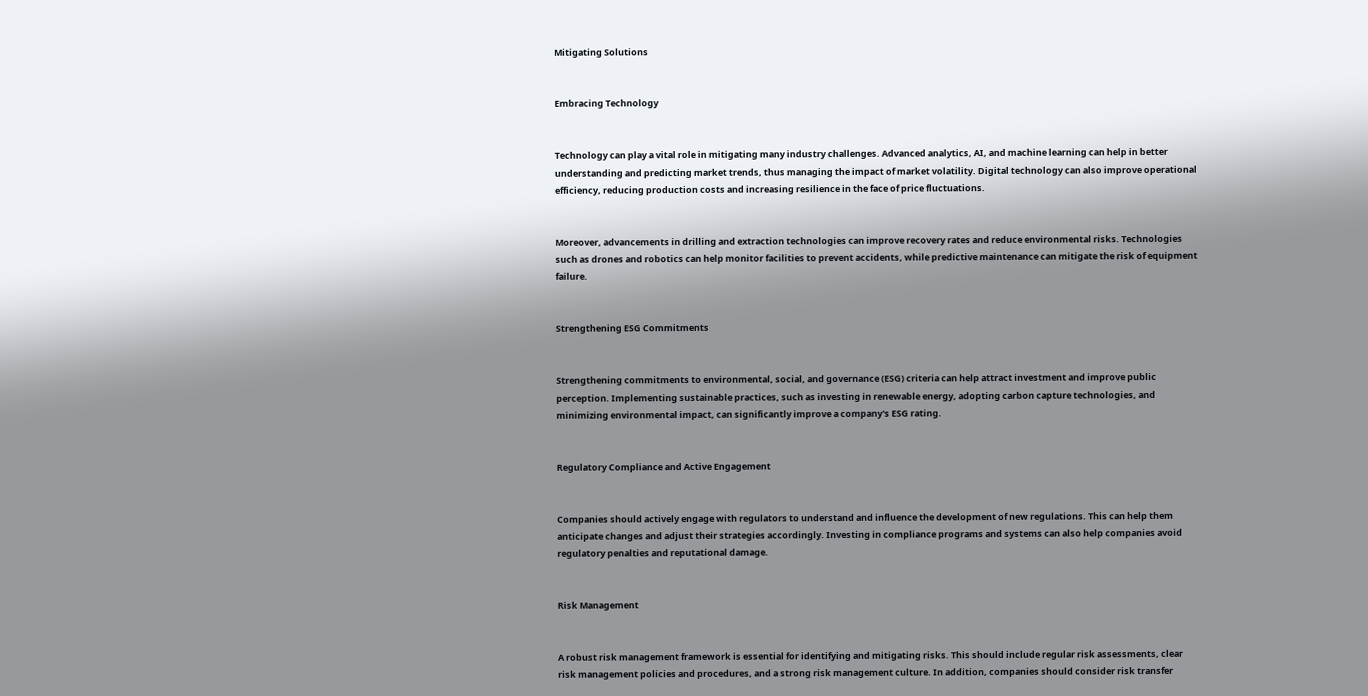Mitigating Solutions


Embracing Technology


Technology can play a vital role in mitigating many industry challenges. Advanced analytics, AI, and machine learning can help in better understanding and predicting market trends, thus managing the impact of market volatility. Digital technology can also improve operational efficiency, reducing production costs and increasing resilience in the face of price fluctuations.


Moreover, advancements in drilling and extraction technologies can improve recovery rates and reduce environmental risks. Technologies such as drones and robotics can help monitor facilities to prevent accidents, while predictive maintenance can mitigate the risk of equipment failure.


Strengthening ESG Commitments


Strengthening commitments to environmental, social, and governance (ESG) criteria can help attract investment and improve public perception. Implementing sustainable practices, such as investing in renewable energy, adopting carbon capture technologies, and minimizing environmental impact, can significantly improve a company's ESG rating.


Regulatory Compliance and Active Engagement


Companies should actively engage with regulators to understand and influence the development of new regulations. This can help them anticipate changes and adjust their strategies accordingly. Investing in compliance programs and systems can also help companies avoid regulatory penalties and reputational damage.


Risk Management


A robust risk management framework is essential for identifying and mitigating risks. This should include regular risk assessments, clear risk management policies and procedures, and a strong risk management culture. In addition, companies should consider risk transfer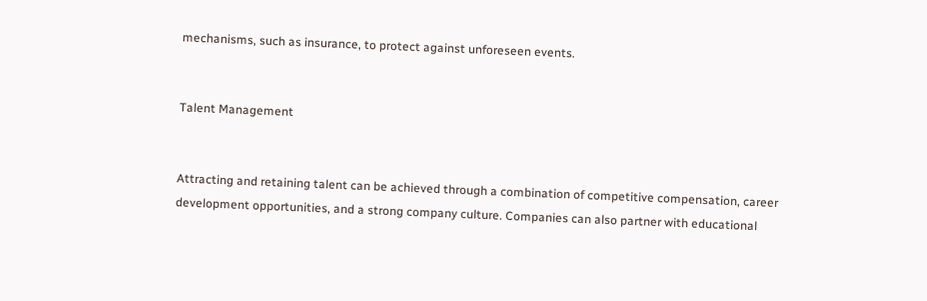mechanisms, such as insurance, to protect against unforeseen events.


Talent Management


Attracting and retaining talent can be achieved through a combination of competitive compensation, career development opportunities, and a strong company culture. Companies can also partner with educational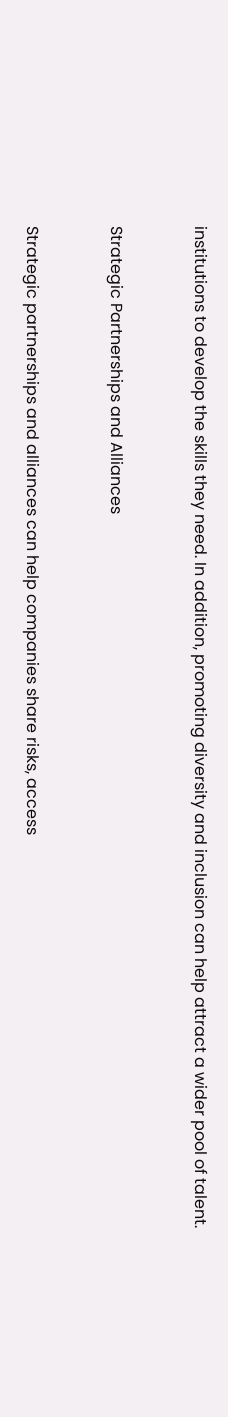institutions to develop the skills they need. In addition, promoting diversity and inclusion can help attract a wider pool of talent.


Strategic Partnerships and Alliances


Strategic partnerships and alliances can help companies share risks, access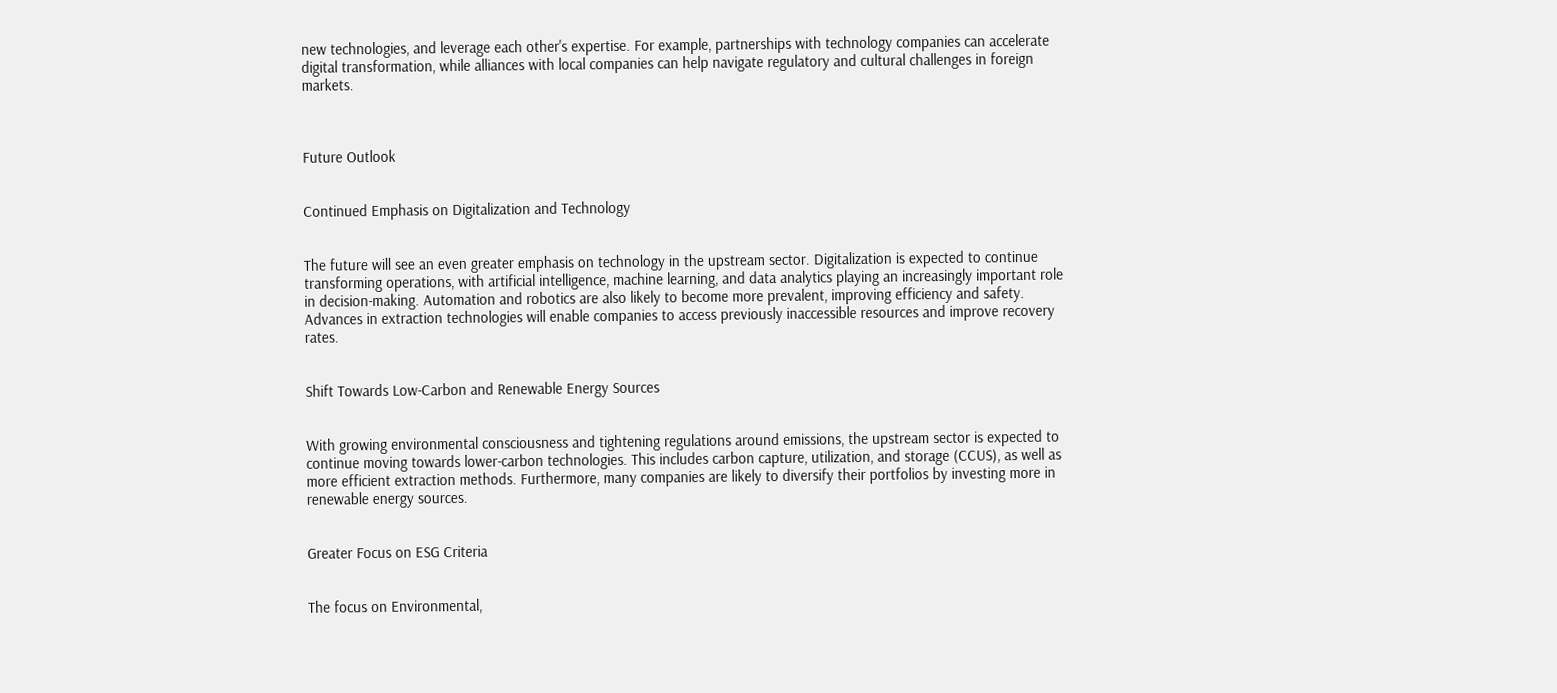new technologies, and leverage each other's expertise. For example, partnerships with technology companies can accelerate digital transformation, while alliances with local companies can help navigate regulatory and cultural challenges in foreign markets.



Future Outlook


Continued Emphasis on Digitalization and Technology


The future will see an even greater emphasis on technology in the upstream sector. Digitalization is expected to continue transforming operations, with artificial intelligence, machine learning, and data analytics playing an increasingly important role in decision-making. Automation and robotics are also likely to become more prevalent, improving efficiency and safety. Advances in extraction technologies will enable companies to access previously inaccessible resources and improve recovery rates.


Shift Towards Low-Carbon and Renewable Energy Sources


With growing environmental consciousness and tightening regulations around emissions, the upstream sector is expected to continue moving towards lower-carbon technologies. This includes carbon capture, utilization, and storage (CCUS), as well as more efficient extraction methods. Furthermore, many companies are likely to diversify their portfolios by investing more in renewable energy sources.


Greater Focus on ESG Criteria


The focus on Environmental,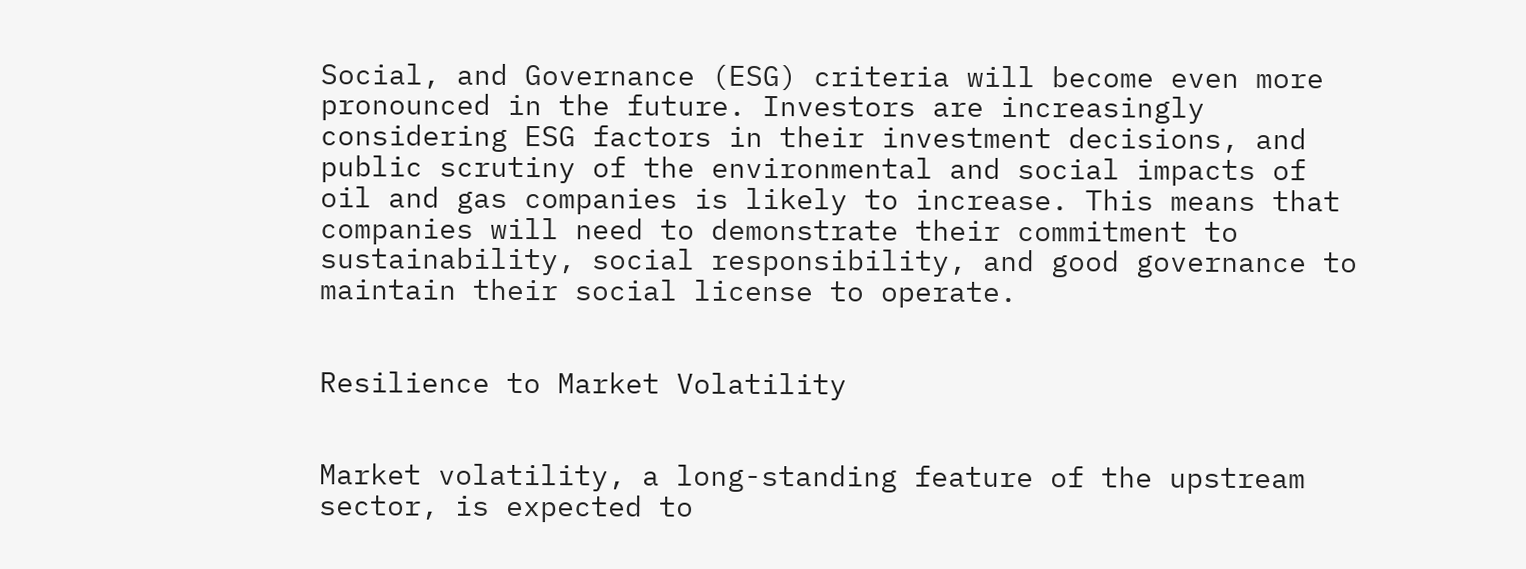Social, and Governance (ESG) criteria will become even more pronounced in the future. Investors are increasingly considering ESG factors in their investment decisions, and public scrutiny of the environmental and social impacts of oil and gas companies is likely to increase. This means that companies will need to demonstrate their commitment to sustainability, social responsibility, and good governance to maintain their social license to operate.


Resilience to Market Volatility


Market volatility, a long-standing feature of the upstream sector, is expected to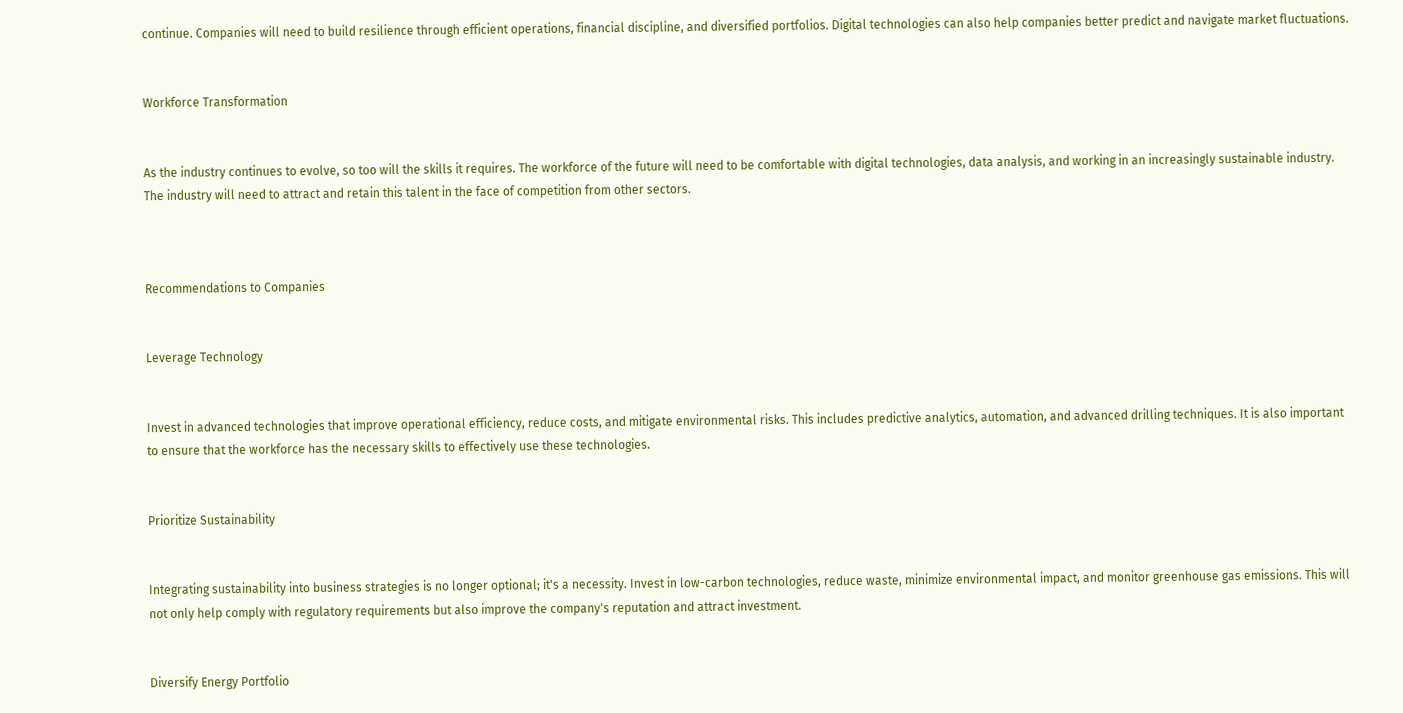continue. Companies will need to build resilience through efficient operations, financial discipline, and diversified portfolios. Digital technologies can also help companies better predict and navigate market fluctuations.


Workforce Transformation


As the industry continues to evolve, so too will the skills it requires. The workforce of the future will need to be comfortable with digital technologies, data analysis, and working in an increasingly sustainable industry. The industry will need to attract and retain this talent in the face of competition from other sectors.



Recommendations to Companies


Leverage Technology


Invest in advanced technologies that improve operational efficiency, reduce costs, and mitigate environmental risks. This includes predictive analytics, automation, and advanced drilling techniques. It is also important to ensure that the workforce has the necessary skills to effectively use these technologies.


Prioritize Sustainability


Integrating sustainability into business strategies is no longer optional; it's a necessity. Invest in low-carbon technologies, reduce waste, minimize environmental impact, and monitor greenhouse gas emissions. This will not only help comply with regulatory requirements but also improve the company's reputation and attract investment.


Diversify Energy Portfolio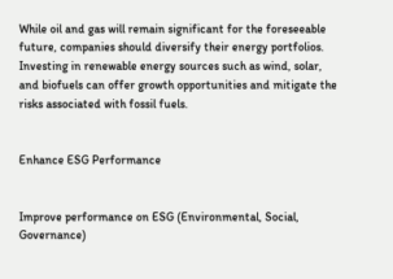While oil and gas will remain significant for the foreseeable future, companies should diversify their energy portfolios. Investing in renewable energy sources such as wind, solar, and biofuels can offer growth opportunities and mitigate the risks associated with fossil fuels.


Enhance ESG Performance


Improve performance on ESG (Environmental, Social, Governance)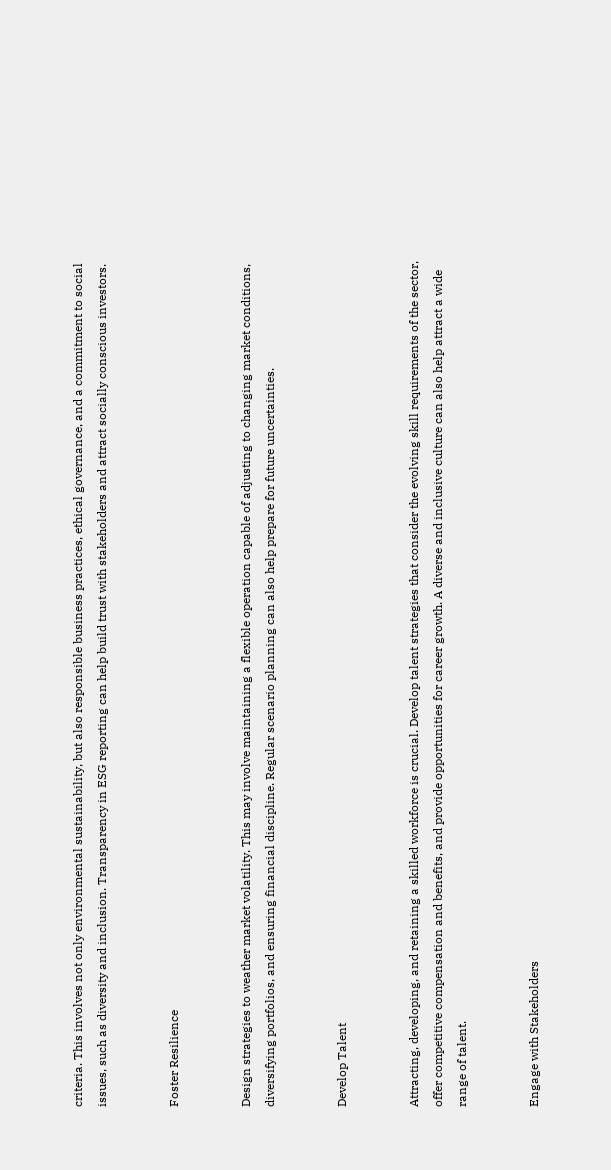criteria. This involves not only environmental sustainability, but also responsible business practices, ethical governance, and a commitment to social issues, such as diversity and inclusion. Transparency in ESG reporting can help build trust with stakeholders and attract socially conscious investors.


Foster Resilience


Design strategies to weather market volatility. This may involve maintaining a flexible operation capable of adjusting to changing market conditions, diversifying portfolios, and ensuring financial discipline. Regular scenario planning can also help prepare for future uncertainties.


Develop Talent


Attracting, developing, and retaining a skilled workforce is crucial. Develop talent strategies that consider the evolving skill requirements of the sector, offer competitive compensation and benefits, and provide opportunities for career growth. A diverse and inclusive culture can also help attract a wide range of talent.


Engage with Stakeholders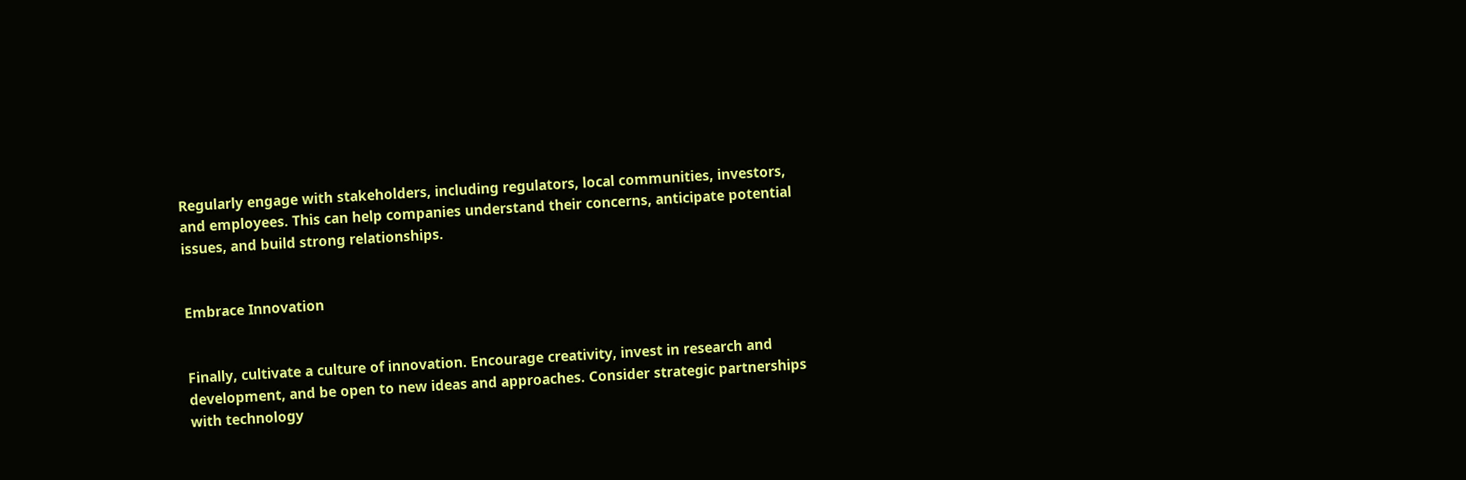Regularly engage with stakeholders, including regulators, local communities, investors, and employees. This can help companies understand their concerns, anticipate potential issues, and build strong relationships.


Embrace Innovation


Finally, cultivate a culture of innovation. Encourage creativity, invest in research and development, and be open to new ideas and approaches. Consider strategic partnerships with technology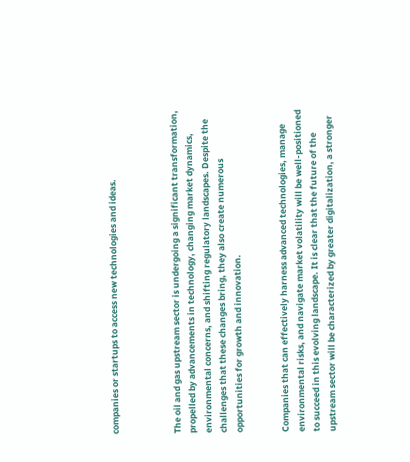companies or startups to access new technologies and ideas.



The oil and gas upstream sector is undergoing a significant transformation, propelled by advancements in technology, changing market dynamics, environmental concerns, and shifting regulatory landscapes. Despite the challenges that these changes bring, they also create numerous opportunities for growth and innovation.


Companies that can effectively harness advanced technologies, manage environmental risks, and navigate market volatility will be well-positioned to succeed in this evolving landscape. It is clear that the future of the upstream sector will be characterized by greater digitalization, a stronger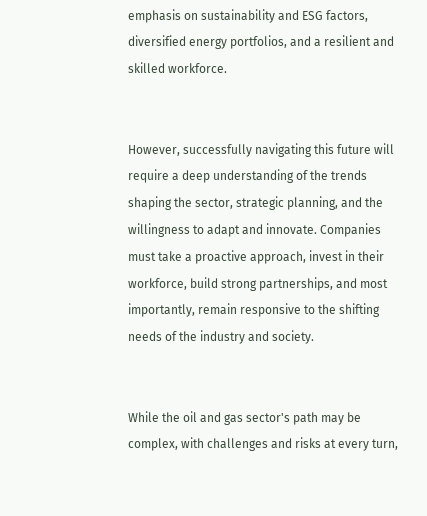emphasis on sustainability and ESG factors, diversified energy portfolios, and a resilient and skilled workforce.


However, successfully navigating this future will require a deep understanding of the trends shaping the sector, strategic planning, and the willingness to adapt and innovate. Companies must take a proactive approach, invest in their workforce, build strong partnerships, and most importantly, remain responsive to the shifting needs of the industry and society.


While the oil and gas sector's path may be complex, with challenges and risks at every turn,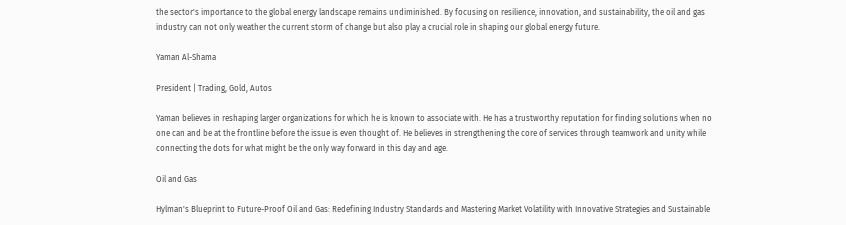the sector's importance to the global energy landscape remains undiminished. By focusing on resilience, innovation, and sustainability, the oil and gas industry can not only weather the current storm of change but also play a crucial role in shaping our global energy future.

Yaman Al-Shama

President | Trading, Gold, Autos

Yaman believes in reshaping larger organizations for which he is known to associate with. He has a trustworthy reputation for finding solutions when no one can and be at the frontline before the issue is even thought of. He believes in strengthening the core of services through teamwork and unity while connecting the dots for what might be the only way forward in this day and age.

Oil and Gas

Hylman's Blueprint to Future-Proof Oil and Gas: Redefining Industry Standards and Mastering Market Volatility with Innovative Strategies and Sustainable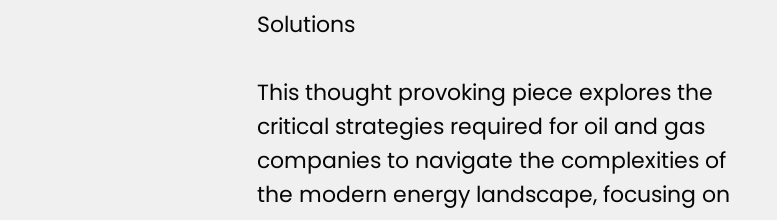Solutions

This thought provoking piece explores the critical strategies required for oil and gas companies to navigate the complexities of the modern energy landscape, focusing on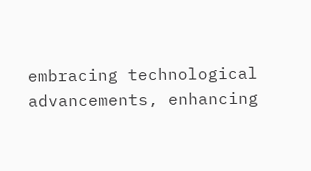embracing technological advancements, enhancing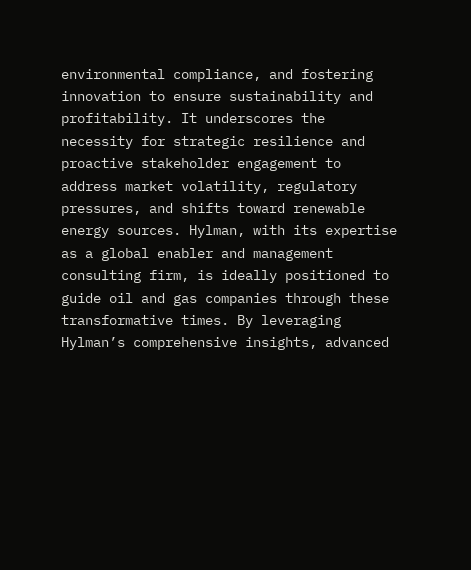environmental compliance, and fostering innovation to ensure sustainability and profitability. It underscores the necessity for strategic resilience and proactive stakeholder engagement to address market volatility, regulatory pressures, and shifts toward renewable energy sources. Hylman, with its expertise as a global enabler and management consulting firm, is ideally positioned to guide oil and gas companies through these transformative times. By leveraging Hylman’s comprehensive insights, advanced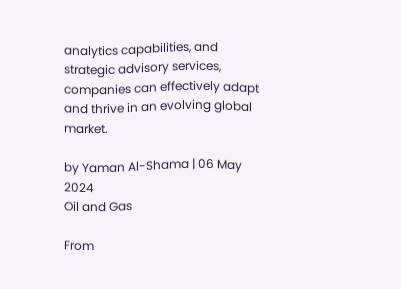analytics capabilities, and strategic advisory services, companies can effectively adapt and thrive in an evolving global market.

by Yaman Al-Shama | 06 May 2024
Oil and Gas

From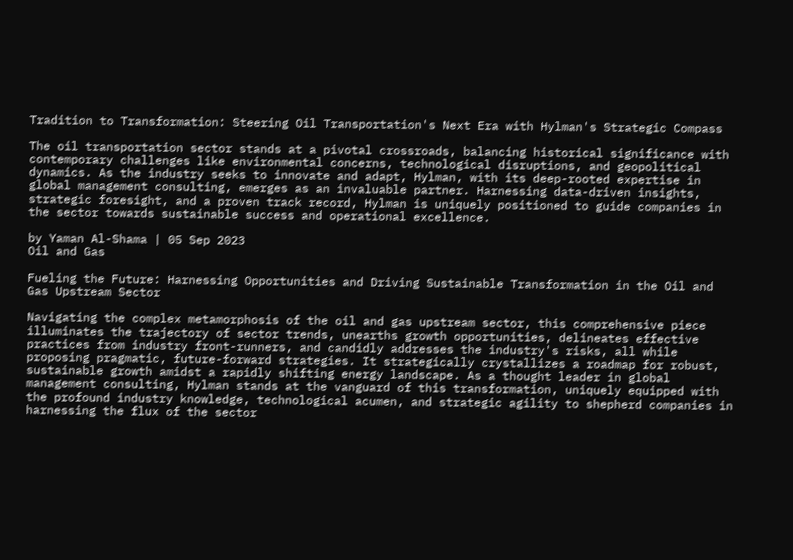Tradition to Transformation: Steering Oil Transportation's Next Era with Hylman's Strategic Compass

The oil transportation sector stands at a pivotal crossroads, balancing historical significance with contemporary challenges like environmental concerns, technological disruptions, and geopolitical dynamics. As the industry seeks to innovate and adapt, Hylman, with its deep-rooted expertise in global management consulting, emerges as an invaluable partner. Harnessing data-driven insights, strategic foresight, and a proven track record, Hylman is uniquely positioned to guide companies in the sector towards sustainable success and operational excellence.

by Yaman Al-Shama | 05 Sep 2023
Oil and Gas

Fueling the Future: Harnessing Opportunities and Driving Sustainable Transformation in the Oil and Gas Upstream Sector

Navigating the complex metamorphosis of the oil and gas upstream sector, this comprehensive piece illuminates the trajectory of sector trends, unearths growth opportunities, delineates effective practices from industry front-runners, and candidly addresses the industry's risks, all while proposing pragmatic, future-forward strategies. It strategically crystallizes a roadmap for robust, sustainable growth amidst a rapidly shifting energy landscape. As a thought leader in global management consulting, Hylman stands at the vanguard of this transformation, uniquely equipped with the profound industry knowledge, technological acumen, and strategic agility to shepherd companies in harnessing the flux of the sector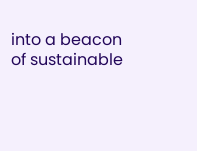into a beacon of sustainable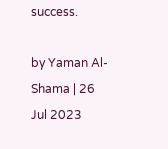success.

by Yaman Al-Shama | 26 Jul 2023